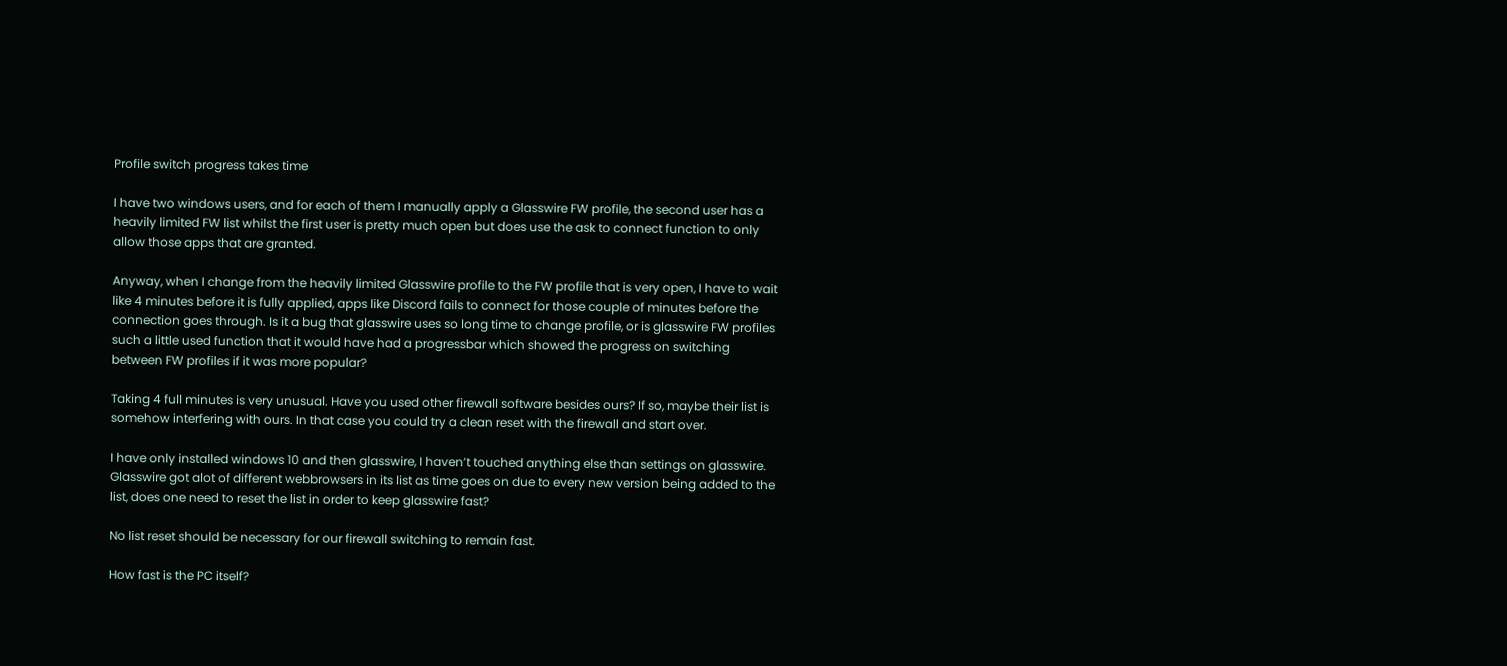Profile switch progress takes time

I have two windows users, and for each of them I manually apply a Glasswire FW profile, the second user has a heavily limited FW list whilst the first user is pretty much open but does use the ask to connect function to only allow those apps that are granted.

Anyway, when I change from the heavily limited Glasswire profile to the FW profile that is very open, I have to wait like 4 minutes before it is fully applied, apps like Discord fails to connect for those couple of minutes before the connection goes through. Is it a bug that glasswire uses so long time to change profile, or is glasswire FW profiles such a little used function that it would have had a progressbar which showed the progress on switching between FW profiles if it was more popular?

Taking 4 full minutes is very unusual. Have you used other firewall software besides ours? If so, maybe their list is somehow interfering with ours. In that case you could try a clean reset with the firewall and start over.

I have only installed windows 10 and then glasswire, I haven’t touched anything else than settings on glasswire.
Glasswire got alot of different webbrowsers in its list as time goes on due to every new version being added to the list, does one need to reset the list in order to keep glasswire fast?

No list reset should be necessary for our firewall switching to remain fast.

How fast is the PC itself?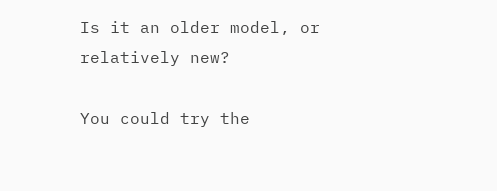Is it an older model, or relatively new?

You could try the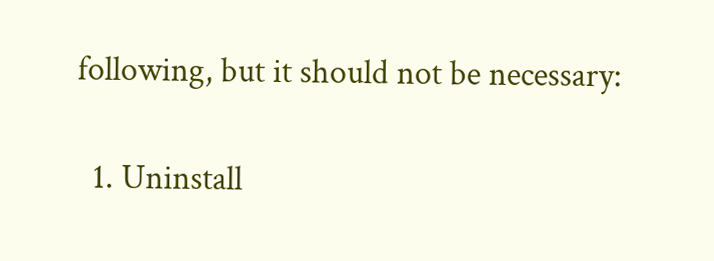following, but it should not be necessary:

  1. Uninstall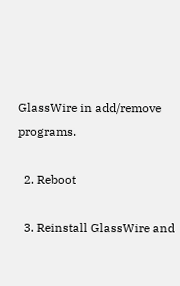GlassWire in add/remove programs.

  2. Reboot

  3. Reinstall GlassWire and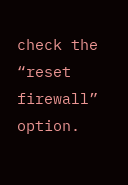check the “reset firewall” option.